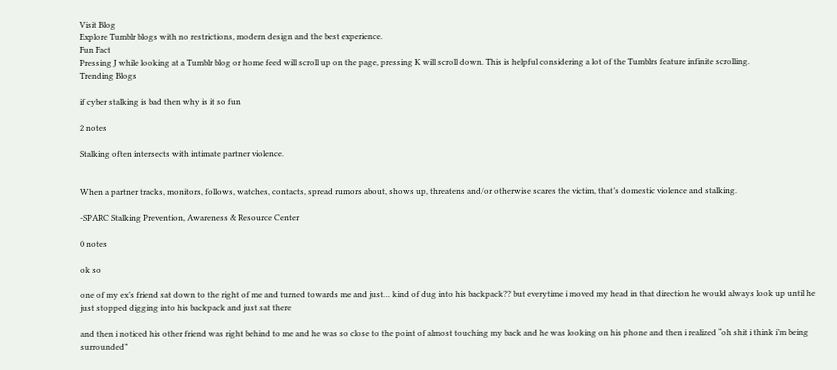Visit Blog
Explore Tumblr blogs with no restrictions, modern design and the best experience.
Fun Fact
Pressing J while looking at a Tumblr blog or home feed will scroll up on the page, pressing K will scroll down. This is helpful considering a lot of the Tumblrs feature infinite scrolling.
Trending Blogs

if cyber stalking is bad then why is it so fun

2 notes

Stalking often intersects with intimate partner violence.


When a partner tracks, monitors, follows, watches, contacts, spread rumors about, shows up, threatens and/or otherwise scares the victim, that’s domestic violence and stalking.

-SPARC Stalking Prevention, Awareness & Resource Center

0 notes

ok so

one of my ex’s friend sat down to the right of me and turned towards me and just… kind of dug into his backpack?? but everytime i moved my head in that direction he would always look up until he just stopped digging into his backpack and just sat there

and then i noticed his other friend was right behind to me and he was so close to the point of almost touching my back and he was looking on his phone and then i realized “oh shit i think i’m being surrounded”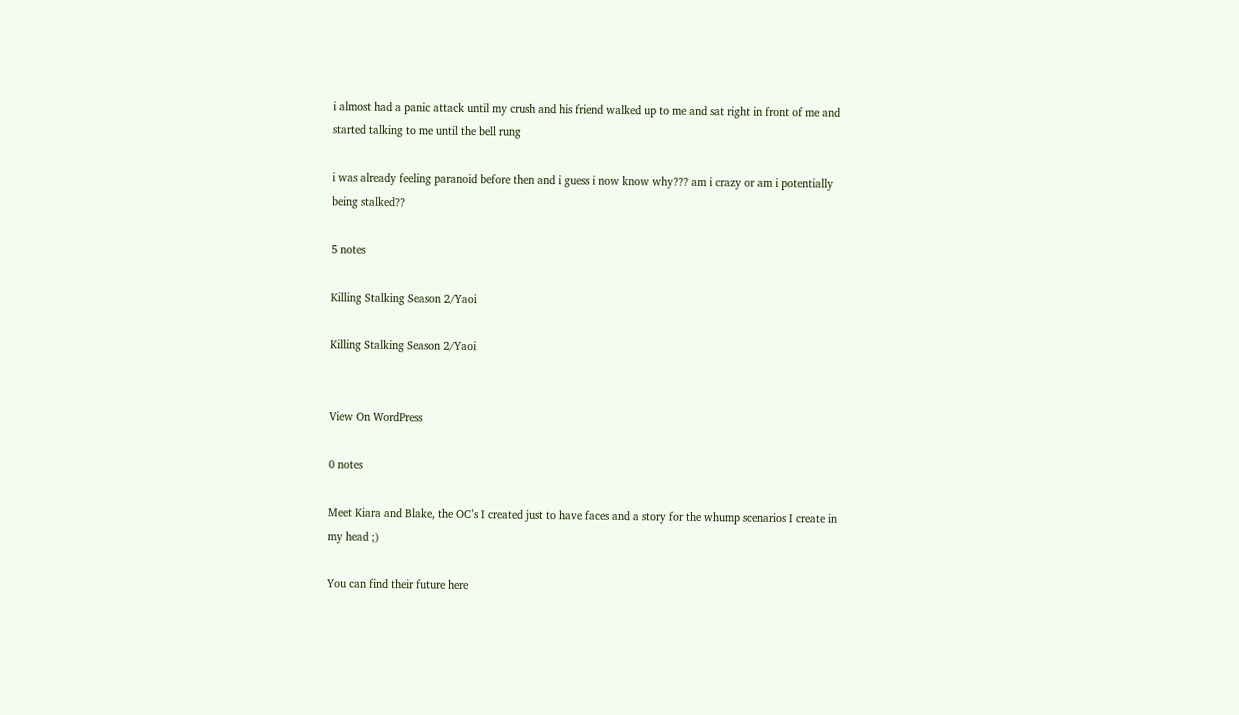i almost had a panic attack until my crush and his friend walked up to me and sat right in front of me and started talking to me until the bell rung

i was already feeling paranoid before then and i guess i now know why??? am i crazy or am i potentially being stalked??

5 notes

Killing Stalking Season 2/Yaoi

Killing Stalking Season 2/Yaoi


View On WordPress

0 notes

Meet Kiara and Blake, the OC’s I created just to have faces and a story for the whump scenarios I create in my head ;)

You can find their future here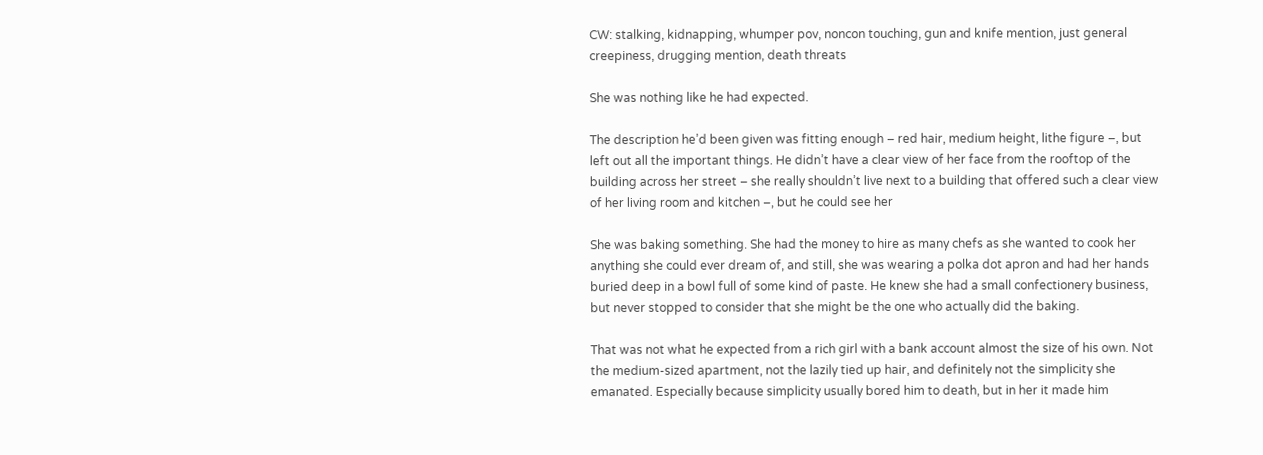CW: stalking, kidnapping, whumper pov, noncon touching, gun and knife mention, just general creepiness, drugging mention, death threats

She was nothing like he had expected.

The description he’d been given was fitting enough – red hair, medium height, lithe figure –, but left out all the important things. He didn’t have a clear view of her face from the rooftop of the building across her street – she really shouldn’t live next to a building that offered such a clear view of her living room and kitchen –, but he could see her

She was baking something. She had the money to hire as many chefs as she wanted to cook her anything she could ever dream of, and still, she was wearing a polka dot apron and had her hands buried deep in a bowl full of some kind of paste. He knew she had a small confectionery business, but never stopped to consider that she might be the one who actually did the baking.

That was not what he expected from a rich girl with a bank account almost the size of his own. Not the medium-sized apartment, not the lazily tied up hair, and definitely not the simplicity she emanated. Especially because simplicity usually bored him to death, but in her it made him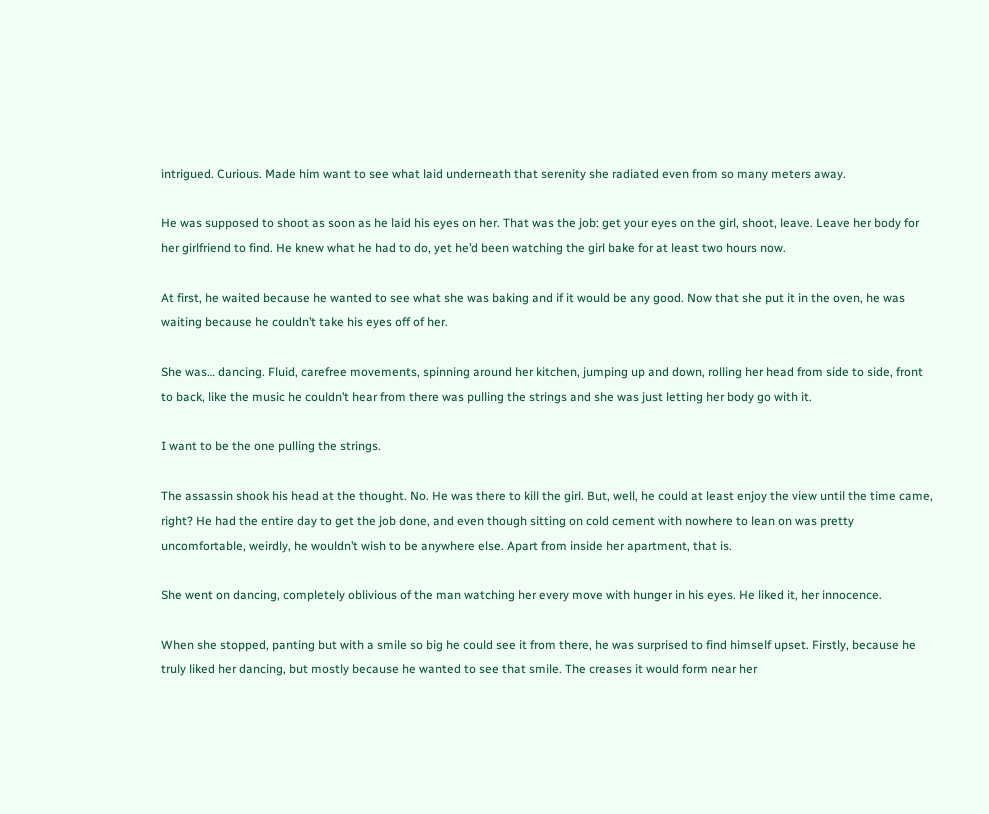intrigued. Curious. Made him want to see what laid underneath that serenity she radiated even from so many meters away.

He was supposed to shoot as soon as he laid his eyes on her. That was the job: get your eyes on the girl, shoot, leave. Leave her body for her girlfriend to find. He knew what he had to do, yet he’d been watching the girl bake for at least two hours now.

At first, he waited because he wanted to see what she was baking and if it would be any good. Now that she put it in the oven, he was waiting because he couldn’t take his eyes off of her.

She was… dancing. Fluid, carefree movements, spinning around her kitchen, jumping up and down, rolling her head from side to side, front to back, like the music he couldn’t hear from there was pulling the strings and she was just letting her body go with it.

I want to be the one pulling the strings.

The assassin shook his head at the thought. No. He was there to kill the girl. But, well, he could at least enjoy the view until the time came, right? He had the entire day to get the job done, and even though sitting on cold cement with nowhere to lean on was pretty uncomfortable, weirdly, he wouldn’t wish to be anywhere else. Apart from inside her apartment, that is.

She went on dancing, completely oblivious of the man watching her every move with hunger in his eyes. He liked it, her innocence.

When she stopped, panting but with a smile so big he could see it from there, he was surprised to find himself upset. Firstly, because he truly liked her dancing, but mostly because he wanted to see that smile. The creases it would form near her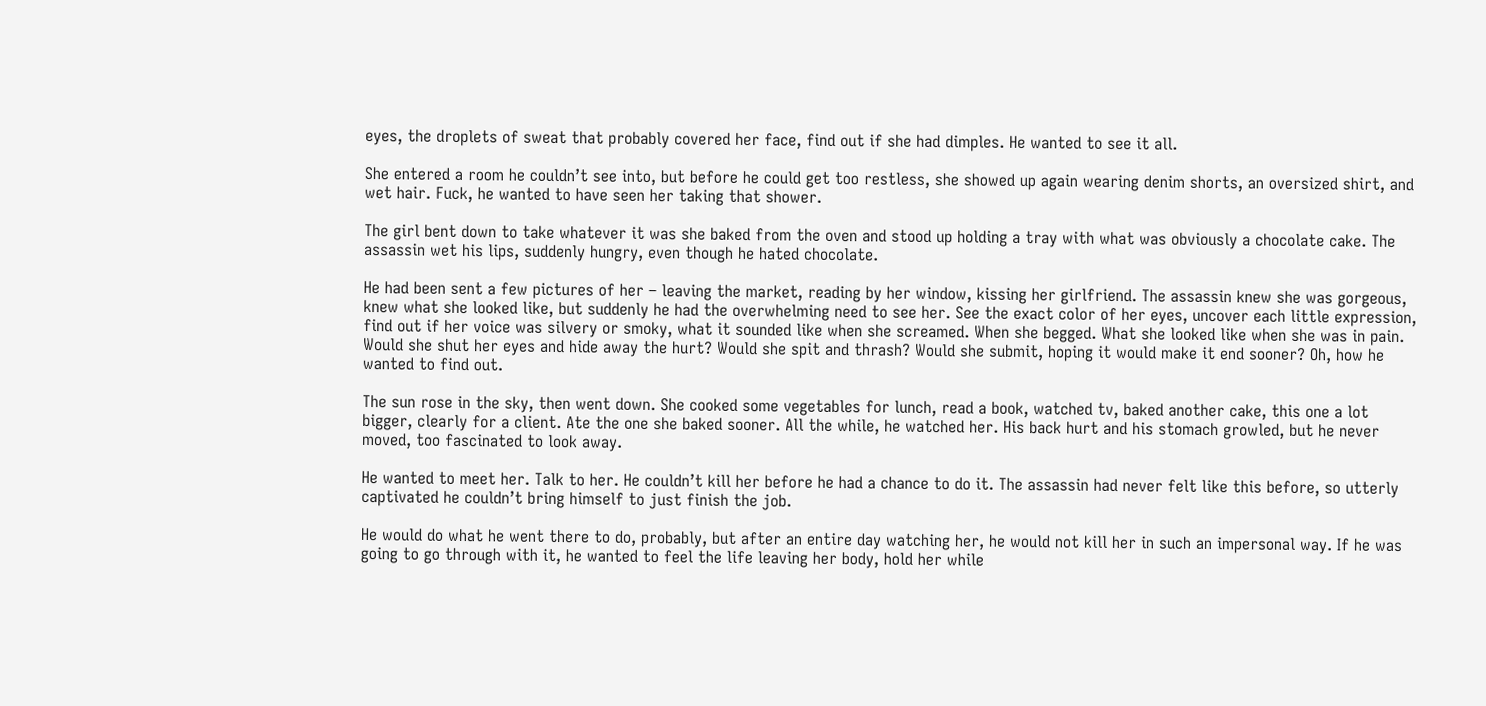eyes, the droplets of sweat that probably covered her face, find out if she had dimples. He wanted to see it all.

She entered a room he couldn’t see into, but before he could get too restless, she showed up again wearing denim shorts, an oversized shirt, and wet hair. Fuck, he wanted to have seen her taking that shower.

The girl bent down to take whatever it was she baked from the oven and stood up holding a tray with what was obviously a chocolate cake. The assassin wet his lips, suddenly hungry, even though he hated chocolate.

He had been sent a few pictures of her – leaving the market, reading by her window, kissing her girlfriend. The assassin knew she was gorgeous, knew what she looked like, but suddenly he had the overwhelming need to see her. See the exact color of her eyes, uncover each little expression, find out if her voice was silvery or smoky, what it sounded like when she screamed. When she begged. What she looked like when she was in pain. Would she shut her eyes and hide away the hurt? Would she spit and thrash? Would she submit, hoping it would make it end sooner? Oh, how he wanted to find out.

The sun rose in the sky, then went down. She cooked some vegetables for lunch, read a book, watched tv, baked another cake, this one a lot bigger, clearly for a client. Ate the one she baked sooner. All the while, he watched her. His back hurt and his stomach growled, but he never moved, too fascinated to look away.

He wanted to meet her. Talk to her. He couldn’t kill her before he had a chance to do it. The assassin had never felt like this before, so utterly captivated he couldn’t bring himself to just finish the job.

He would do what he went there to do, probably, but after an entire day watching her, he would not kill her in such an impersonal way. If he was going to go through with it, he wanted to feel the life leaving her body, hold her while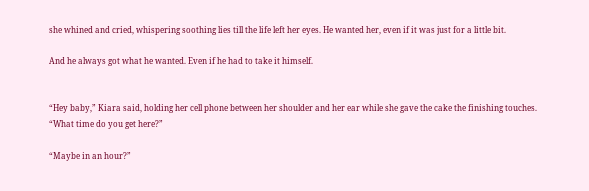she whined and cried, whispering soothing lies till the life left her eyes. He wanted her, even if it was just for a little bit.

And he always got what he wanted. Even if he had to take it himself.


“Hey baby,” Kiara said, holding her cell phone between her shoulder and her ear while she gave the cake the finishing touches. “What time do you get here?”

“Maybe in an hour?”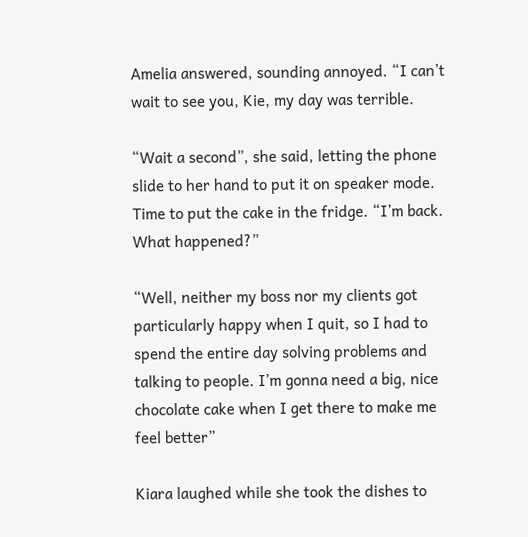Amelia answered, sounding annoyed. “I can’t wait to see you, Kie, my day was terrible.

“Wait a second”, she said, letting the phone slide to her hand to put it on speaker mode. Time to put the cake in the fridge. “I’m back. What happened?”

“Well, neither my boss nor my clients got particularly happy when I quit, so I had to spend the entire day solving problems and talking to people. I’m gonna need a big, nice chocolate cake when I get there to make me feel better”

Kiara laughed while she took the dishes to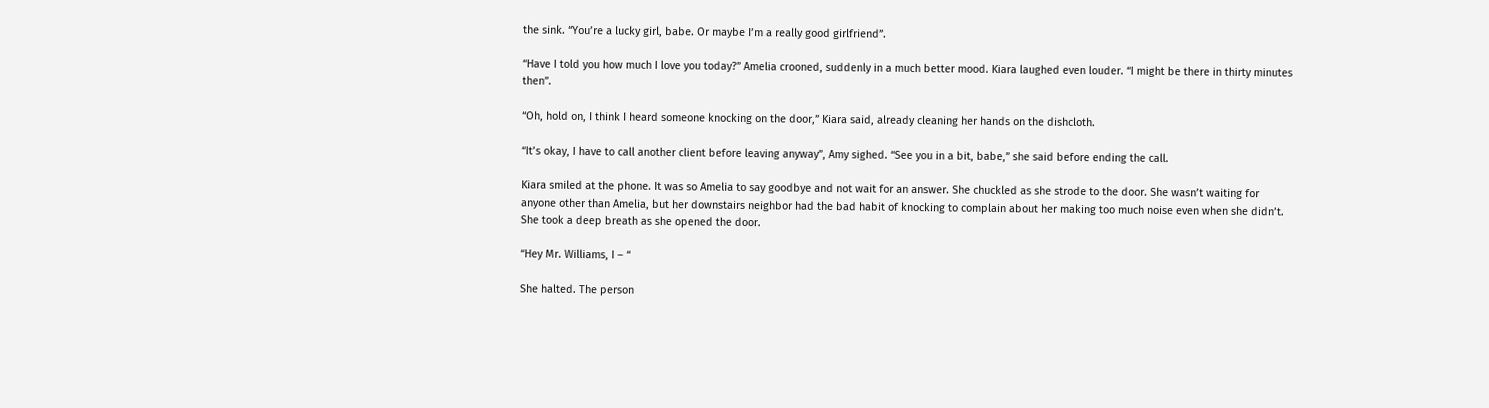the sink. “You’re a lucky girl, babe. Or maybe I’m a really good girlfriend”.

“Have I told you how much I love you today?” Amelia crooned, suddenly in a much better mood. Kiara laughed even louder. “I might be there in thirty minutes then”.

“Oh, hold on, I think I heard someone knocking on the door,” Kiara said, already cleaning her hands on the dishcloth.

“It’s okay, I have to call another client before leaving anyway”, Amy sighed. “See you in a bit, babe,” she said before ending the call.

Kiara smiled at the phone. It was so Amelia to say goodbye and not wait for an answer. She chuckled as she strode to the door. She wasn’t waiting for anyone other than Amelia, but her downstairs neighbor had the bad habit of knocking to complain about her making too much noise even when she didn’t. She took a deep breath as she opened the door.

“Hey Mr. Williams, I – “

She halted. The person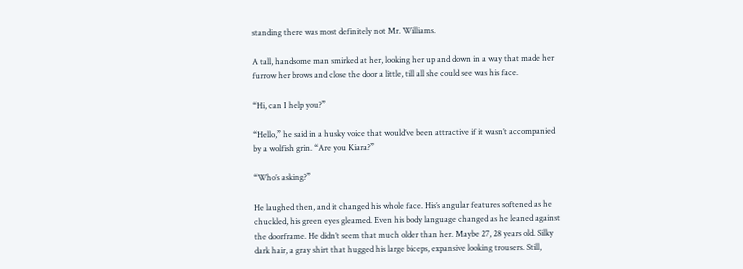standing there was most definitely not Mr. Williams.

A tall, handsome man smirked at her, looking her up and down in a way that made her furrow her brows and close the door a little, till all she could see was his face.

“Hi, can I help you?”

“Hello,” he said in a husky voice that would’ve been attractive if it wasn’t accompanied by a wolfish grin. “Are you Kiara?”

“Who’s asking?”

He laughed then, and it changed his whole face. His’s angular features softened as he chuckled, his green eyes gleamed. Even his body language changed as he leaned against the doorframe. He didn’t seem that much older than her. Maybe 27, 28 years old. Silky dark hair, a gray shirt that hugged his large biceps, expansive looking trousers. Still,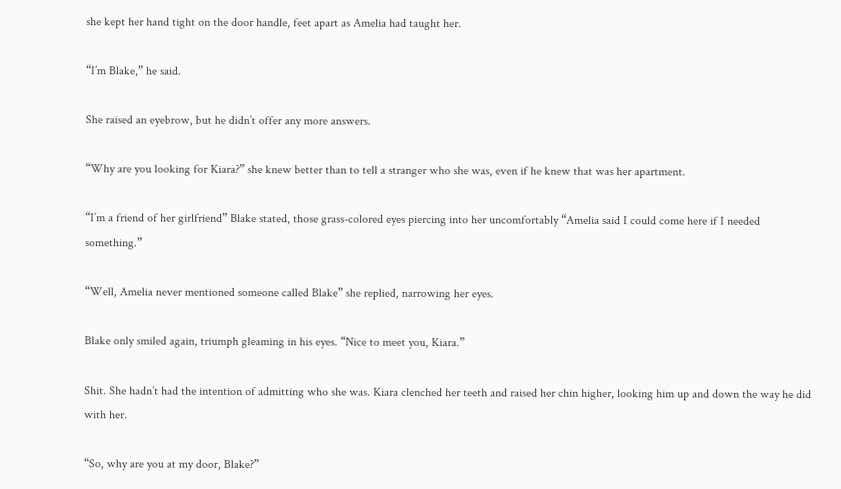she kept her hand tight on the door handle, feet apart as Amelia had taught her.

“I’m Blake,” he said.

She raised an eyebrow, but he didn’t offer any more answers.

“Why are you looking for Kiara?” she knew better than to tell a stranger who she was, even if he knew that was her apartment.

“I’m a friend of her girlfriend” Blake stated, those grass-colored eyes piercing into her uncomfortably “Amelia said I could come here if I needed something.”

“Well, Amelia never mentioned someone called Blake” she replied, narrowing her eyes.

Blake only smiled again, triumph gleaming in his eyes. “Nice to meet you, Kiara.”

Shit. She hadn’t had the intention of admitting who she was. Kiara clenched her teeth and raised her chin higher, looking him up and down the way he did with her.

“So, why are you at my door, Blake?”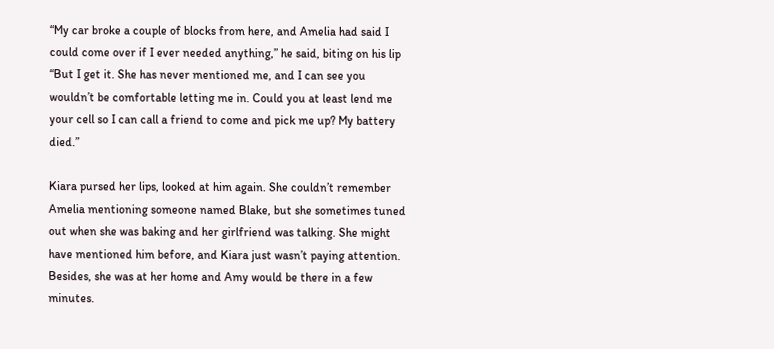“My car broke a couple of blocks from here, and Amelia had said I could come over if I ever needed anything,” he said, biting on his lip “But I get it. She has never mentioned me, and I can see you wouldn’t be comfortable letting me in. Could you at least lend me your cell so I can call a friend to come and pick me up? My battery died.”

Kiara pursed her lips, looked at him again. She couldn’t remember Amelia mentioning someone named Blake, but she sometimes tuned out when she was baking and her girlfriend was talking. She might have mentioned him before, and Kiara just wasn’t paying attention. Besides, she was at her home and Amy would be there in a few minutes.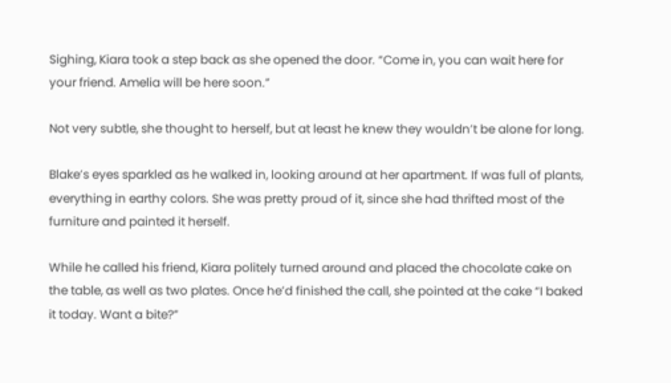Sighing, Kiara took a step back as she opened the door. “Come in, you can wait here for your friend. Amelia will be here soon.”

Not very subtle, she thought to herself, but at least he knew they wouldn’t be alone for long.

Blake’s eyes sparkled as he walked in, looking around at her apartment. If was full of plants, everything in earthy colors. She was pretty proud of it, since she had thrifted most of the furniture and painted it herself.

While he called his friend, Kiara politely turned around and placed the chocolate cake on the table, as well as two plates. Once he’d finished the call, she pointed at the cake “I baked it today. Want a bite?”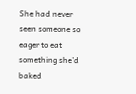She had never seen someone so eager to eat something she’d baked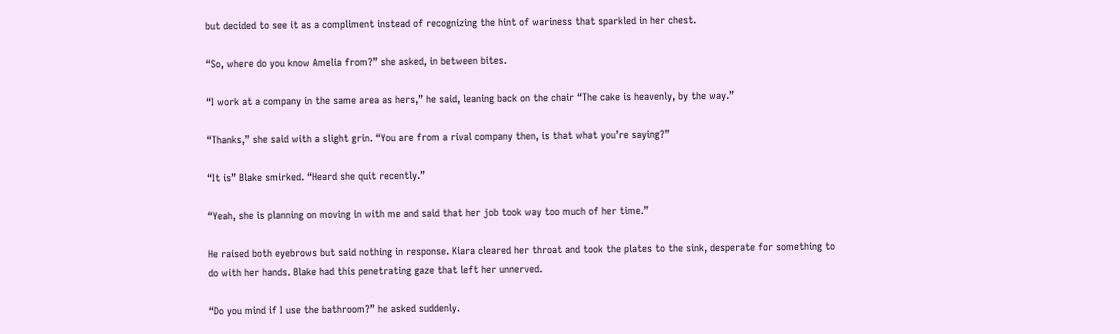but decided to see it as a compliment instead of recognizing the hint of wariness that sparkled in her chest.

“So, where do you know Amelia from?” she asked, in between bites.

“I work at a company in the same area as hers,” he said, leaning back on the chair “The cake is heavenly, by the way.”

“Thanks,” she said with a slight grin. “You are from a rival company then, is that what you’re saying?”

“It is” Blake smirked. “Heard she quit recently.”

“Yeah, she is planning on moving in with me and said that her job took way too much of her time.”

He raised both eyebrows but said nothing in response. Kiara cleared her throat and took the plates to the sink, desperate for something to do with her hands. Blake had this penetrating gaze that left her unnerved.

“Do you mind if I use the bathroom?” he asked suddenly.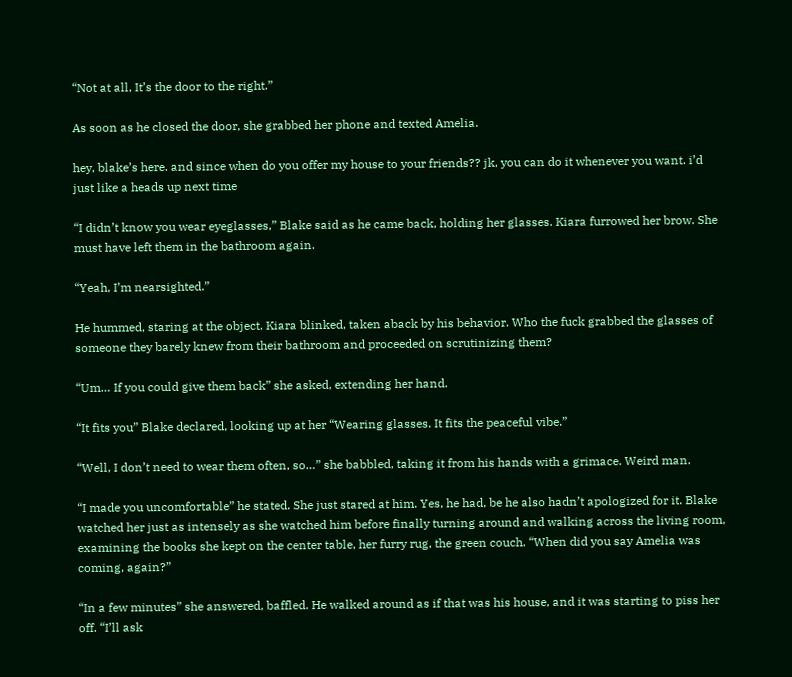“Not at all, It’s the door to the right.”

As soon as he closed the door, she grabbed her phone and texted Amelia.

hey, blake’s here. and since when do you offer my house to your friends?? jk, you can do it whenever you want. i’d just like a heads up next time

“I didn’t know you wear eyeglasses,” Blake said as he came back, holding her glasses. Kiara furrowed her brow. She must have left them in the bathroom again.

“Yeah, I’m nearsighted.”

He hummed, staring at the object. Kiara blinked, taken aback by his behavior. Who the fuck grabbed the glasses of someone they barely knew from their bathroom and proceeded on scrutinizing them?

“Um… If you could give them back” she asked, extending her hand.

“It fits you” Blake declared, looking up at her “Wearing glasses. It fits the peaceful vibe.”

“Well, I don’t need to wear them often, so…” she babbled, taking it from his hands with a grimace. Weird man.

“I made you uncomfortable” he stated. She just stared at him. Yes, he had, be he also hadn’t apologized for it. Blake watched her just as intensely as she watched him before finally turning around and walking across the living room, examining the books she kept on the center table, her furry rug, the green couch. “When did you say Amelia was coming, again?”

“In a few minutes” she answered, baffled. He walked around as if that was his house, and it was starting to piss her off. “I’ll ask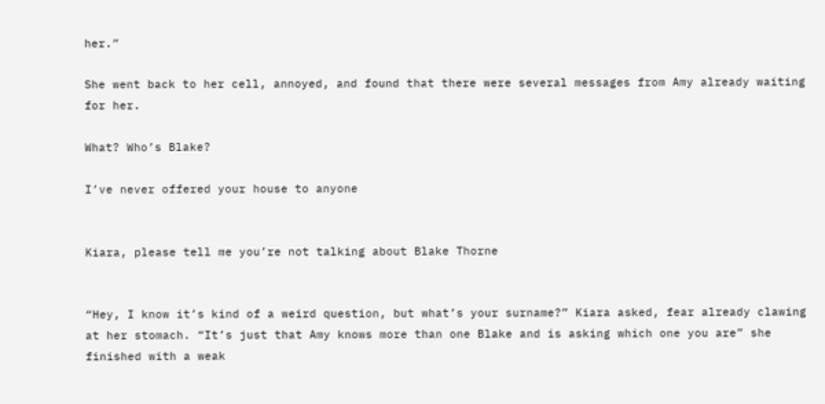her.”

She went back to her cell, annoyed, and found that there were several messages from Amy already waiting for her.

What? Who’s Blake?

I’ve never offered your house to anyone


Kiara, please tell me you’re not talking about Blake Thorne


“Hey, I know it’s kind of a weird question, but what’s your surname?” Kiara asked, fear already clawing at her stomach. “It’s just that Amy knows more than one Blake and is asking which one you are” she finished with a weak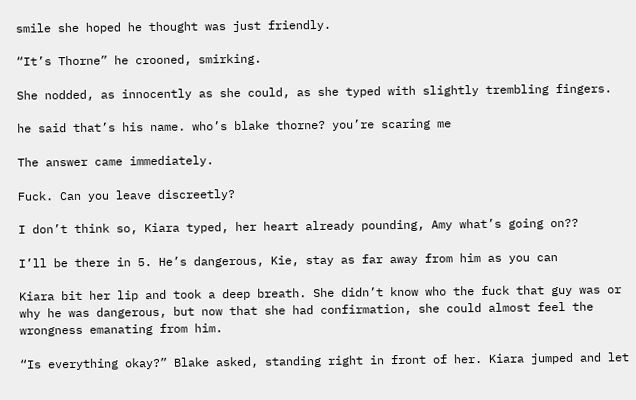smile she hoped he thought was just friendly.

“It’s Thorne” he crooned, smirking.

She nodded, as innocently as she could, as she typed with slightly trembling fingers.

he said that’s his name. who’s blake thorne? you’re scaring me

The answer came immediately.

Fuck. Can you leave discreetly?

I don’t think so, Kiara typed, her heart already pounding, Amy what’s going on??

I’ll be there in 5. He’s dangerous, Kie, stay as far away from him as you can

Kiara bit her lip and took a deep breath. She didn’t know who the fuck that guy was or why he was dangerous, but now that she had confirmation, she could almost feel the wrongness emanating from him.

“Is everything okay?” Blake asked, standing right in front of her. Kiara jumped and let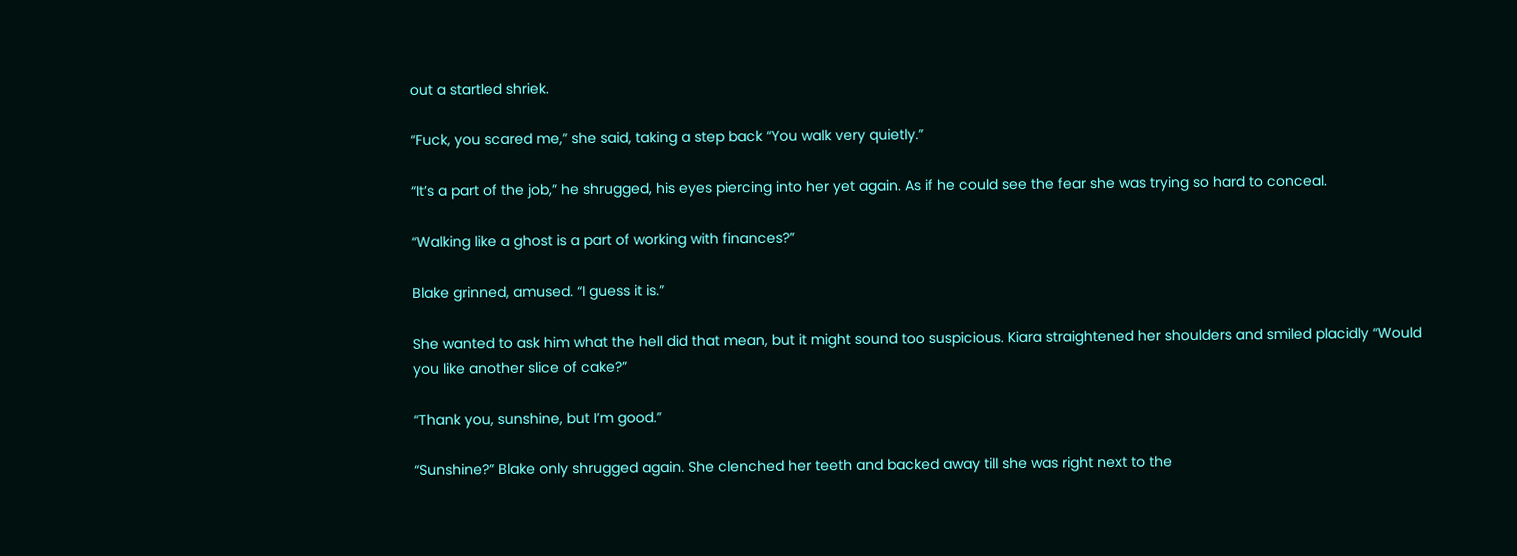out a startled shriek.

“Fuck, you scared me,” she said, taking a step back “You walk very quietly.”

“It’s a part of the job,” he shrugged, his eyes piercing into her yet again. As if he could see the fear she was trying so hard to conceal.

“Walking like a ghost is a part of working with finances?”

Blake grinned, amused. “I guess it is.”

She wanted to ask him what the hell did that mean, but it might sound too suspicious. Kiara straightened her shoulders and smiled placidly “Would you like another slice of cake?”

“Thank you, sunshine, but I’m good.”

“Sunshine?” Blake only shrugged again. She clenched her teeth and backed away till she was right next to the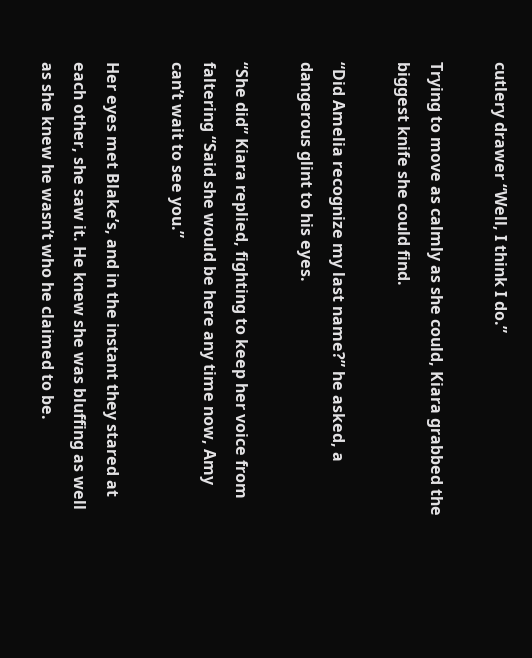cutlery drawer “Well, I think I do.”

Trying to move as calmly as she could, Kiara grabbed the biggest knife she could find.

“Did Amelia recognize my last name?” he asked, a dangerous glint to his eyes.

“She did” Kiara replied, fighting to keep her voice from faltering “Said she would be here any time now, Amy can’t wait to see you.”

Her eyes met Blake’s, and in the instant they stared at each other, she saw it. He knew she was bluffing as well as she knew he wasn’t who he claimed to be.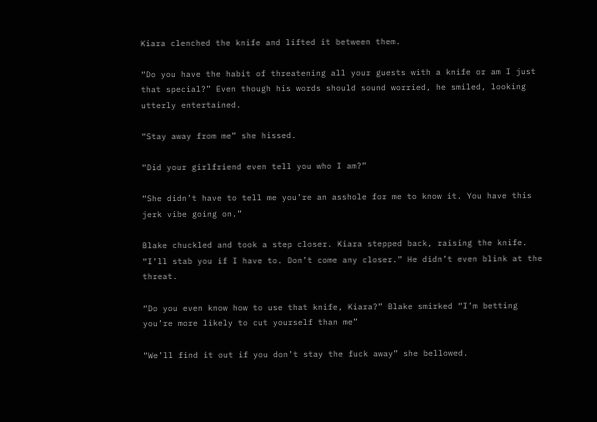Kiara clenched the knife and lifted it between them.

“Do you have the habit of threatening all your guests with a knife or am I just that special?” Even though his words should sound worried, he smiled, looking utterly entertained.

“Stay away from me” she hissed.

“Did your girlfriend even tell you who I am?”

“She didn’t have to tell me you’re an asshole for me to know it. You have this jerk vibe going on.”

Blake chuckled and took a step closer. Kiara stepped back, raising the knife. “I’ll stab you if I have to. Don’t come any closer.” He didn’t even blink at the threat.

“Do you even know how to use that knife, Kiara?” Blake smirked “I’m betting you’re more likely to cut yourself than me”

“We’ll find it out if you don’t stay the fuck away” she bellowed.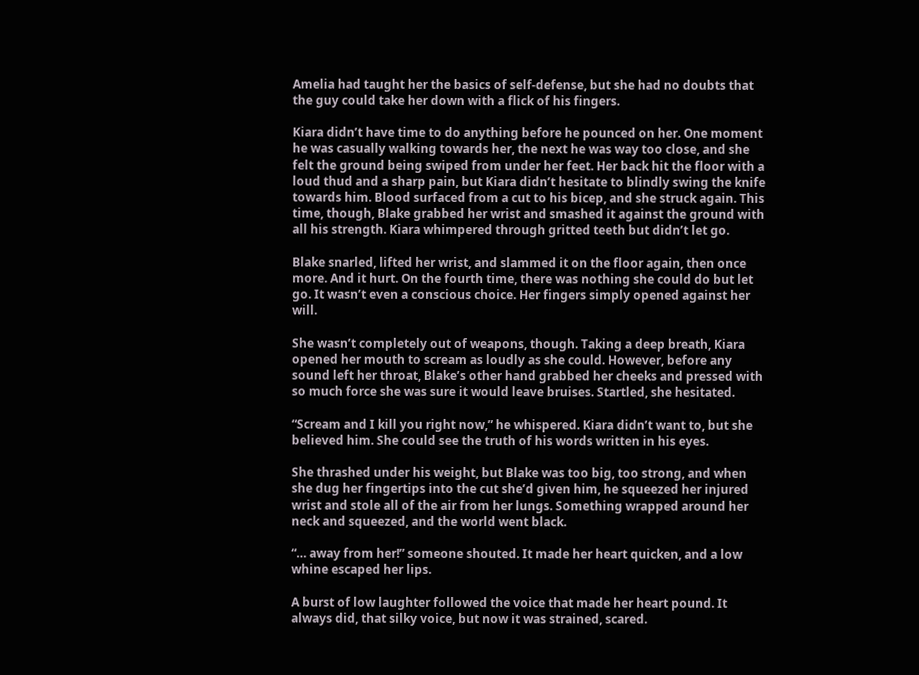Amelia had taught her the basics of self-defense, but she had no doubts that the guy could take her down with a flick of his fingers.

Kiara didn’t have time to do anything before he pounced on her. One moment he was casually walking towards her, the next he was way too close, and she felt the ground being swiped from under her feet. Her back hit the floor with a loud thud and a sharp pain, but Kiara didn’t hesitate to blindly swing the knife towards him. Blood surfaced from a cut to his bicep, and she struck again. This time, though, Blake grabbed her wrist and smashed it against the ground with all his strength. Kiara whimpered through gritted teeth but didn’t let go.

Blake snarled, lifted her wrist, and slammed it on the floor again, then once more. And it hurt. On the fourth time, there was nothing she could do but let go. It wasn’t even a conscious choice. Her fingers simply opened against her will.

She wasn’t completely out of weapons, though. Taking a deep breath, Kiara opened her mouth to scream as loudly as she could. However, before any sound left her throat, Blake’s other hand grabbed her cheeks and pressed with so much force she was sure it would leave bruises. Startled, she hesitated.

“Scream and I kill you right now,” he whispered. Kiara didn’t want to, but she believed him. She could see the truth of his words written in his eyes.

She thrashed under his weight, but Blake was too big, too strong, and when she dug her fingertips into the cut she’d given him, he squeezed her injured wrist and stole all of the air from her lungs. Something wrapped around her neck and squeezed, and the world went black.

“… away from her!” someone shouted. It made her heart quicken, and a low whine escaped her lips.

A burst of low laughter followed the voice that made her heart pound. It always did, that silky voice, but now it was strained, scared.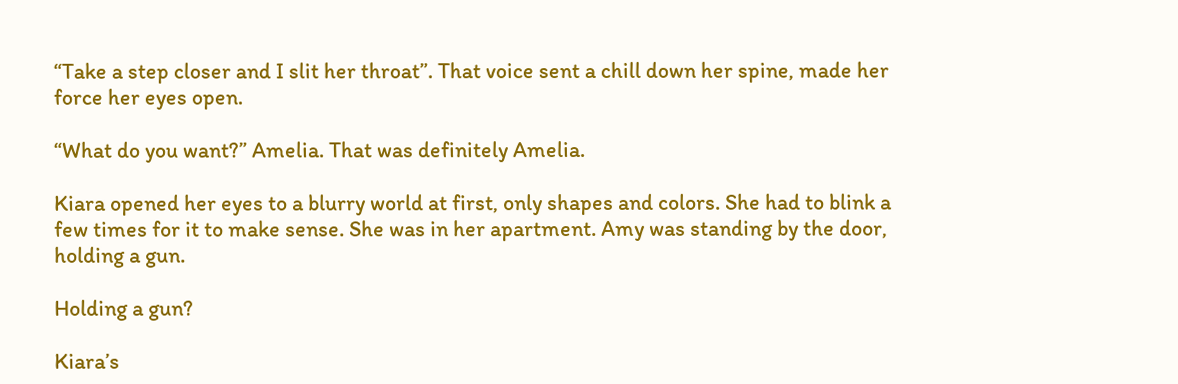“Take a step closer and I slit her throat”. That voice sent a chill down her spine, made her force her eyes open.

“What do you want?” Amelia. That was definitely Amelia.

Kiara opened her eyes to a blurry world at first, only shapes and colors. She had to blink a few times for it to make sense. She was in her apartment. Amy was standing by the door, holding a gun.

Holding a gun?

Kiara’s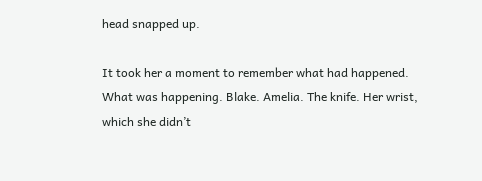head snapped up.

It took her a moment to remember what had happened. What was happening. Blake. Amelia. The knife. Her wrist, which she didn’t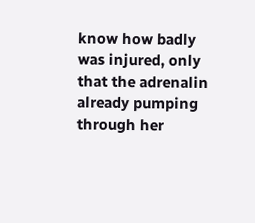know how badly was injured, only that the adrenalin already pumping through her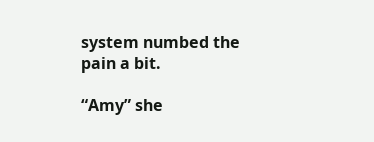system numbed the pain a bit.

“Amy” she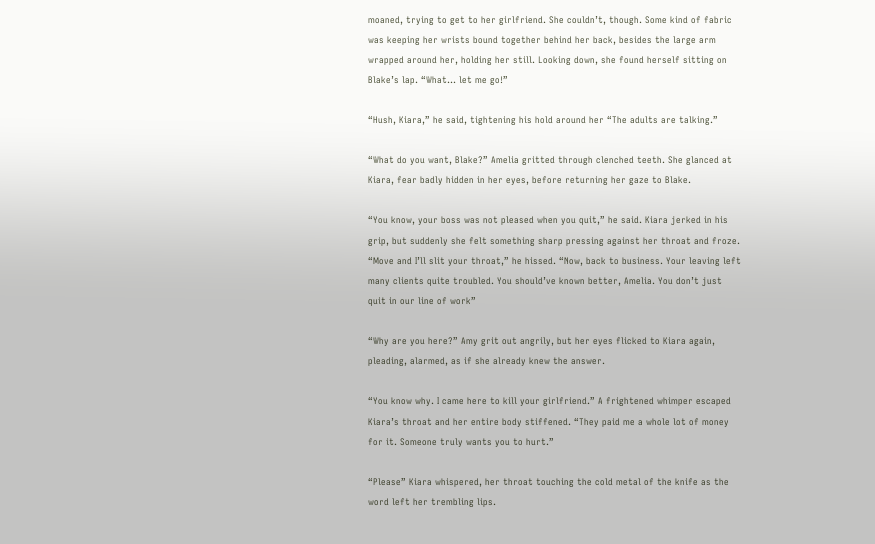moaned, trying to get to her girlfriend. She couldn’t, though. Some kind of fabric was keeping her wrists bound together behind her back, besides the large arm wrapped around her, holding her still. Looking down, she found herself sitting on Blake’s lap. “What… let me go!”

“Hush, Kiara,” he said, tightening his hold around her “The adults are talking.”

“What do you want, Blake?” Amelia gritted through clenched teeth. She glanced at Kiara, fear badly hidden in her eyes, before returning her gaze to Blake.

“You know, your boss was not pleased when you quit,” he said. Kiara jerked in his grip, but suddenly she felt something sharp pressing against her throat and froze. “Move and I’ll slit your throat,” he hissed. “Now, back to business. Your leaving left many clients quite troubled. You should’ve known better, Amelia. You don’t just quit in our line of work”

“Why are you here?” Amy grit out angrily, but her eyes flicked to Kiara again, pleading, alarmed, as if she already knew the answer.

“You know why. I came here to kill your girlfriend.” A frightened whimper escaped Kiara’s throat and her entire body stiffened. “They paid me a whole lot of money for it. Someone truly wants you to hurt.”

“Please” Kiara whispered, her throat touching the cold metal of the knife as the word left her trembling lips.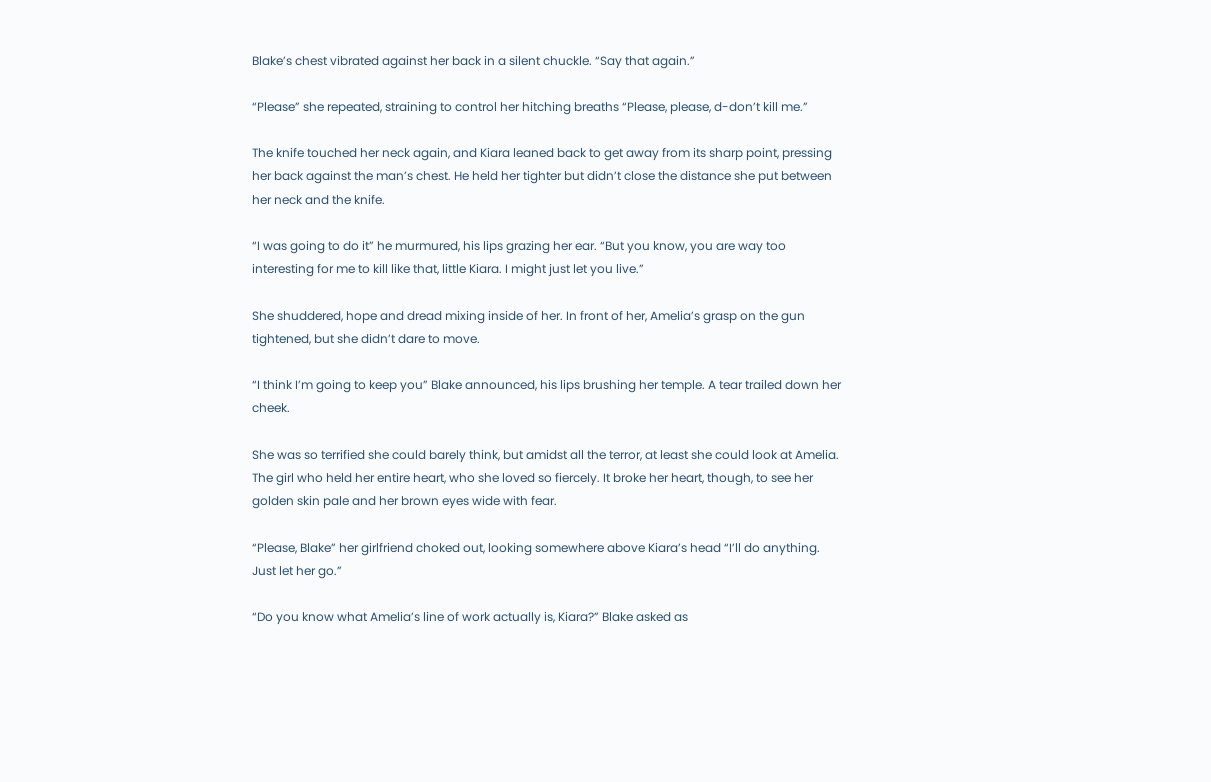Blake’s chest vibrated against her back in a silent chuckle. “Say that again.”

“Please” she repeated, straining to control her hitching breaths “Please, please, d-don’t kill me.”

The knife touched her neck again, and Kiara leaned back to get away from its sharp point, pressing her back against the man’s chest. He held her tighter but didn’t close the distance she put between her neck and the knife.

“I was going to do it” he murmured, his lips grazing her ear. “But you know, you are way too interesting for me to kill like that, little Kiara. I might just let you live.”

She shuddered, hope and dread mixing inside of her. In front of her, Amelia’s grasp on the gun tightened, but she didn’t dare to move.

“I think I’m going to keep you” Blake announced, his lips brushing her temple. A tear trailed down her cheek.

She was so terrified she could barely think, but amidst all the terror, at least she could look at Amelia. The girl who held her entire heart, who she loved so fiercely. It broke her heart, though, to see her golden skin pale and her brown eyes wide with fear.

“Please, Blake” her girlfriend choked out, looking somewhere above Kiara’s head “I’ll do anything. Just let her go.”

“Do you know what Amelia’s line of work actually is, Kiara?” Blake asked as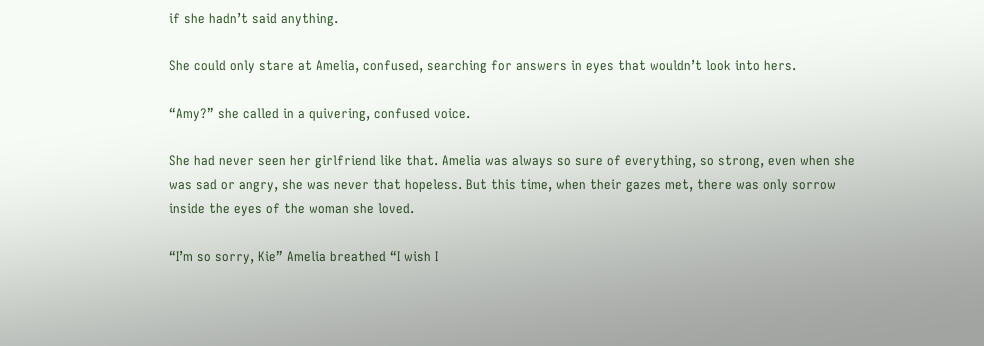if she hadn’t said anything.

She could only stare at Amelia, confused, searching for answers in eyes that wouldn’t look into hers.

“Amy?” she called in a quivering, confused voice.

She had never seen her girlfriend like that. Amelia was always so sure of everything, so strong, even when she was sad or angry, she was never that hopeless. But this time, when their gazes met, there was only sorrow inside the eyes of the woman she loved.

“I’m so sorry, Kie” Amelia breathed “I wish I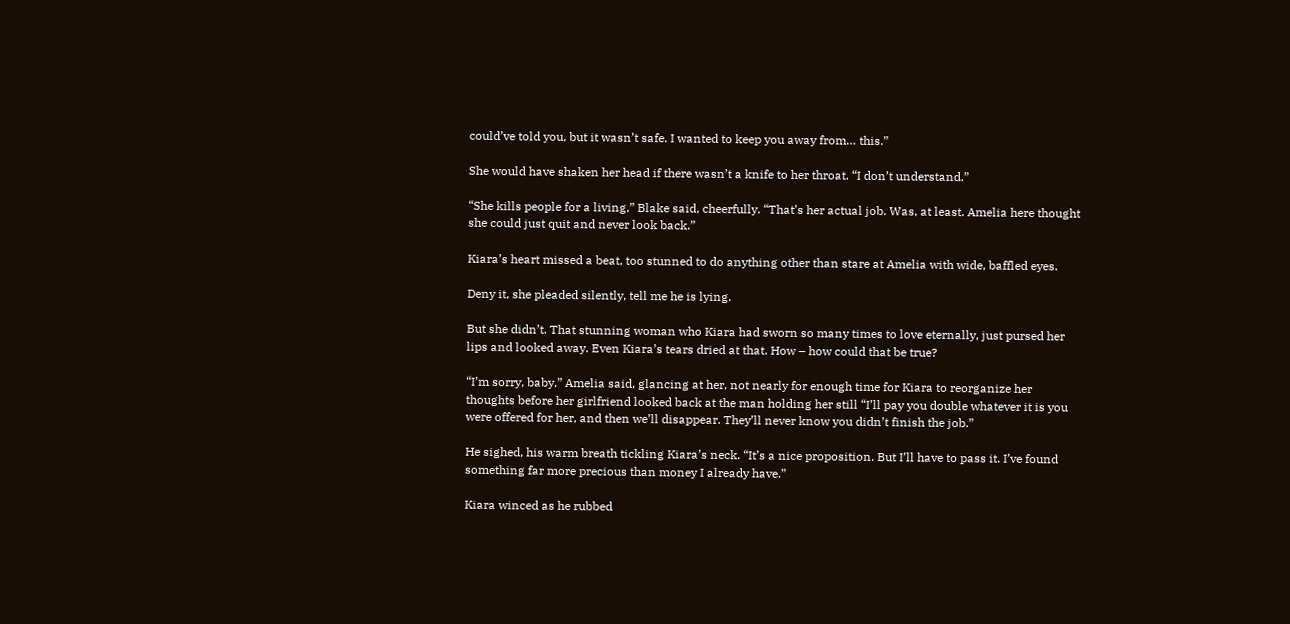could’ve told you, but it wasn’t safe. I wanted to keep you away from… this.”

She would have shaken her head if there wasn’t a knife to her throat. “I don’t understand.”

“She kills people for a living,” Blake said, cheerfully. “That’s her actual job. Was, at least. Amelia here thought she could just quit and never look back.”

Kiara’s heart missed a beat, too stunned to do anything other than stare at Amelia with wide, baffled eyes.

Deny it, she pleaded silently, tell me he is lying.

But she didn’t. That stunning woman who Kiara had sworn so many times to love eternally, just pursed her lips and looked away. Even Kiara’s tears dried at that. How – how could that be true?

“I’m sorry, baby,” Amelia said, glancing at her, not nearly for enough time for Kiara to reorganize her thoughts before her girlfriend looked back at the man holding her still “I’ll pay you double whatever it is you were offered for her, and then we’ll disappear. They’ll never know you didn’t finish the job.”

He sighed, his warm breath tickling Kiara’s neck. “It’s a nice proposition. But I’ll have to pass it. I’ve found something far more precious than money I already have.”

Kiara winced as he rubbed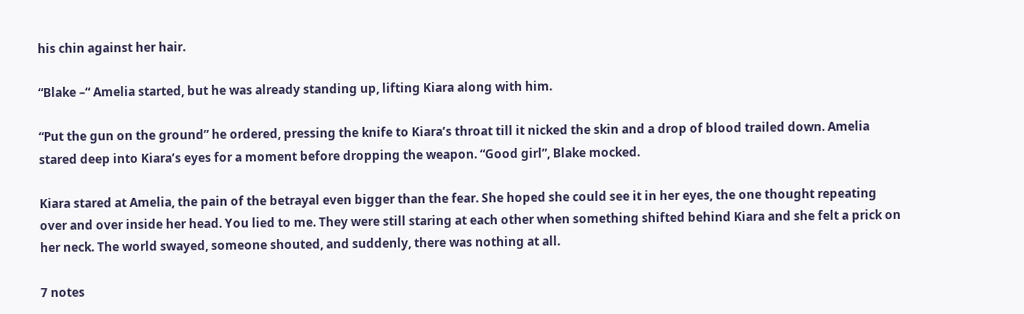his chin against her hair.

“Blake –“ Amelia started, but he was already standing up, lifting Kiara along with him.

“Put the gun on the ground” he ordered, pressing the knife to Kiara’s throat till it nicked the skin and a drop of blood trailed down. Amelia stared deep into Kiara’s eyes for a moment before dropping the weapon. “Good girl”, Blake mocked.

Kiara stared at Amelia, the pain of the betrayal even bigger than the fear. She hoped she could see it in her eyes, the one thought repeating over and over inside her head. You lied to me. They were still staring at each other when something shifted behind Kiara and she felt a prick on her neck. The world swayed, someone shouted, and suddenly, there was nothing at all.

7 notes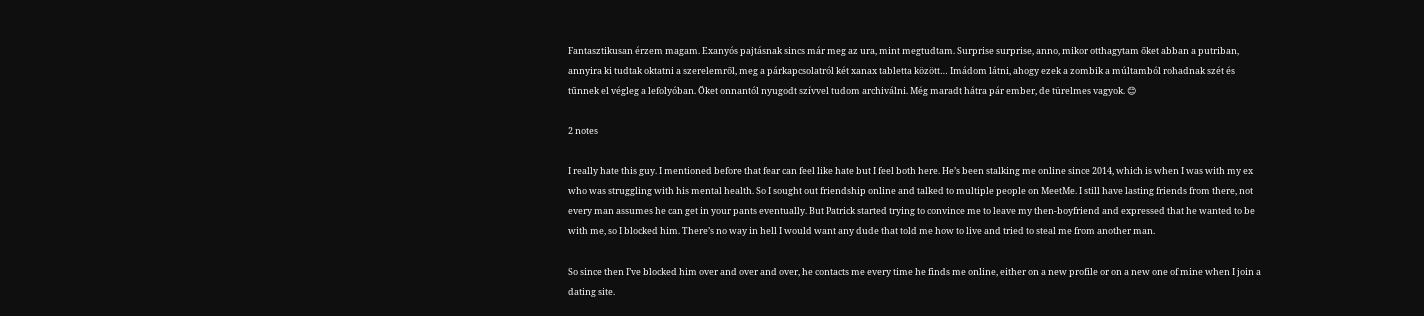Fantasztikusan érzem magam. Exanyós pajtásnak sincs már meg az ura, mint megtudtam. Surprise surprise, anno, mikor otthagytam őket abban a putriban, annyira ki tudtak oktatni a szerelemről, meg a párkapcsolatról két xanax tabletta között… Imádom látni, ahogy ezek a zombik a múltamból rohadnak szét és tűnnek el végleg a lefolyóban. Őket onnantól nyugodt szívvel tudom archiválni. Még maradt hátra pár ember, de türelmes vagyok. 😊

2 notes

I really hate this guy. I mentioned before that fear can feel like hate but I feel both here. He’s been stalking me online since 2014, which is when I was with my ex who was struggling with his mental health. So I sought out friendship online and talked to multiple people on MeetMe. I still have lasting friends from there, not every man assumes he can get in your pants eventually. But Patrick started trying to convince me to leave my then-boyfriend and expressed that he wanted to be with me, so I blocked him. There’s no way in hell I would want any dude that told me how to live and tried to steal me from another man.

So since then I’ve blocked him over and over and over, he contacts me every time he finds me online, either on a new profile or on a new one of mine when I join a dating site.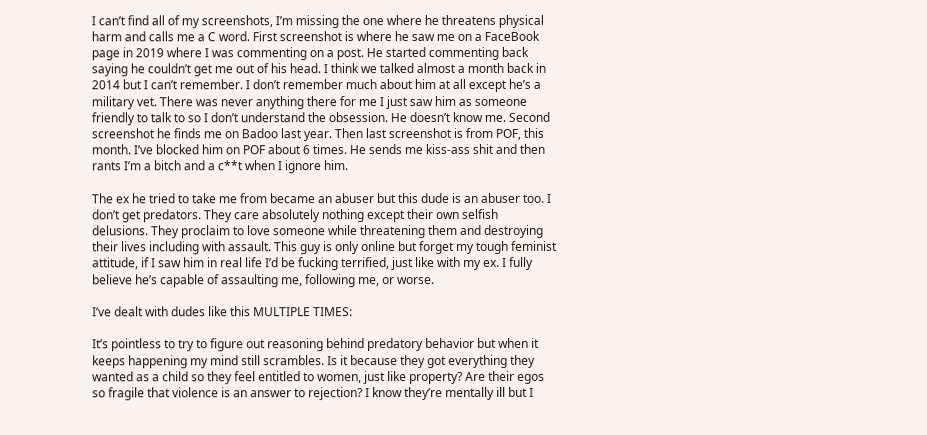I can’t find all of my screenshots, I’m missing the one where he threatens physical harm and calls me a C word. First screenshot is where he saw me on a FaceBook page in 2019 where I was commenting on a post. He started commenting back saying he couldn’t get me out of his head. I think we talked almost a month back in 2014 but I can’t remember. I don’t remember much about him at all except he’s a military vet. There was never anything there for me I just saw him as someone friendly to talk to so I don’t understand the obsession. He doesn’t know me. Second screenshot he finds me on Badoo last year. Then last screenshot is from POF, this month. I’ve blocked him on POF about 6 times. He sends me kiss-ass shit and then rants I’m a bitch and a c**t when I ignore him.

The ex he tried to take me from became an abuser but this dude is an abuser too. I don’t get predators. They care absolutely nothing except their own selfish delusions. They proclaim to love someone while threatening them and destroying their lives including with assault. This guy is only online but forget my tough feminist attitude, if I saw him in real life I’d be fucking terrified, just like with my ex. I fully believe he’s capable of assaulting me, following me, or worse.

I’ve dealt with dudes like this MULTIPLE TIMES:

It’s pointless to try to figure out reasoning behind predatory behavior but when it keeps happening my mind still scrambles. Is it because they got everything they wanted as a child so they feel entitled to women, just like property? Are their egos so fragile that violence is an answer to rejection? I know they’re mentally ill but I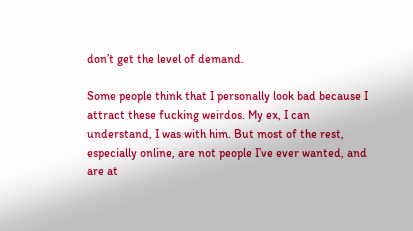don’t get the level of demand.

Some people think that I personally look bad because I attract these fucking weirdos. My ex, I can understand, I was with him. But most of the rest, especially online, are not people I’ve ever wanted, and are at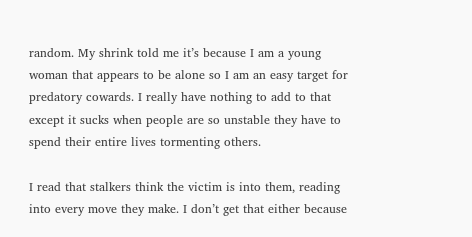random. My shrink told me it’s because I am a young woman that appears to be alone so I am an easy target for predatory cowards. I really have nothing to add to that except it sucks when people are so unstable they have to spend their entire lives tormenting others.

I read that stalkers think the victim is into them, reading into every move they make. I don’t get that either because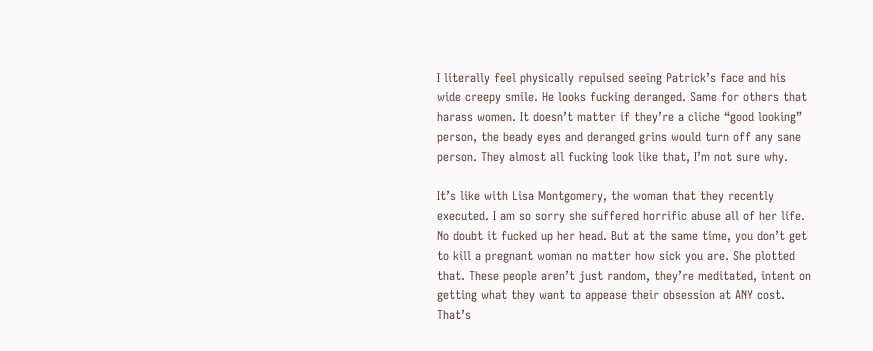I literally feel physically repulsed seeing Patrick’s face and his wide creepy smile. He looks fucking deranged. Same for others that harass women. It doesn’t matter if they’re a cliche “good looking” person, the beady eyes and deranged grins would turn off any sane person. They almost all fucking look like that, I’m not sure why.

It’s like with Lisa Montgomery, the woman that they recently executed. I am so sorry she suffered horrific abuse all of her life. No doubt it fucked up her head. But at the same time, you don’t get to kill a pregnant woman no matter how sick you are. She plotted that. These people aren’t just random, they’re meditated, intent on getting what they want to appease their obsession at ANY cost. That’s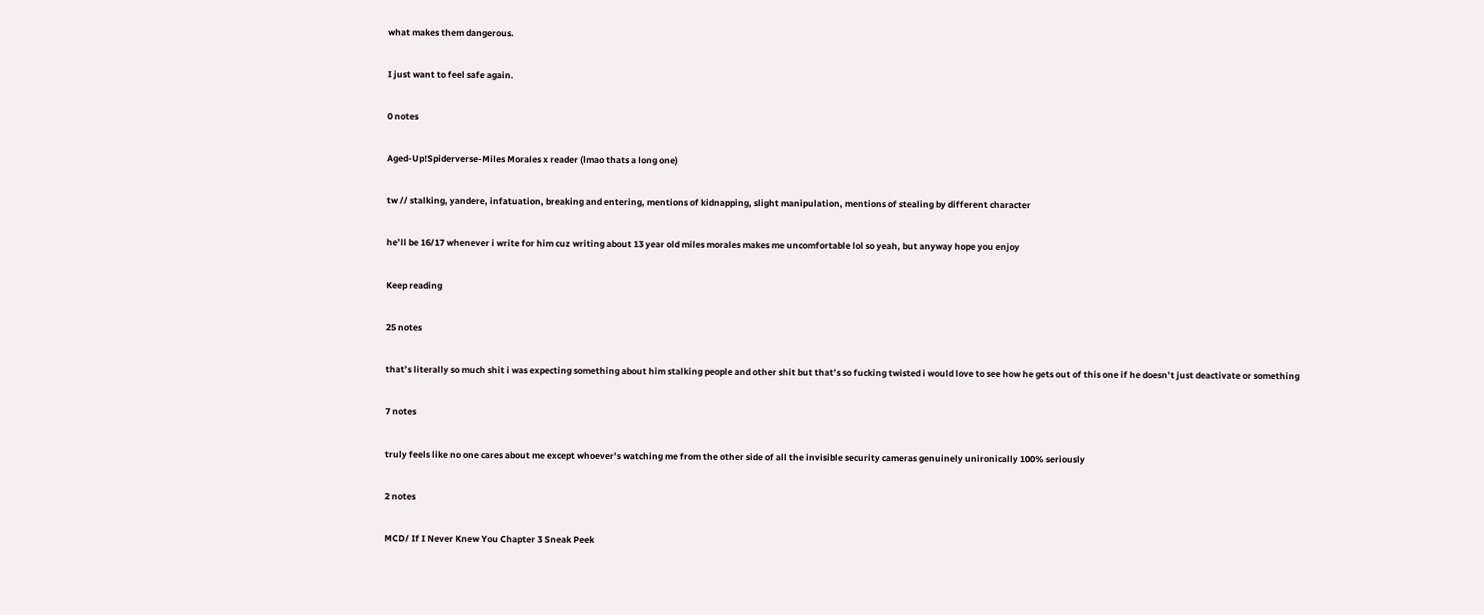what makes them dangerous.

I just want to feel safe again.

0 notes

Aged-Up!Spiderverse-Miles Morales x reader (lmao thats a long one)

tw // stalking, yandere, infatuation, breaking and entering, mentions of kidnapping, slight manipulation, mentions of stealing by different character

he’ll be 16/17 whenever i write for him cuz writing about 13 year old miles morales makes me uncomfortable lol so yeah, but anyway hope you enjoy

Keep reading

25 notes

that’s literally so much shit i was expecting something about him stalking people and other shit but that’s so fucking twisted i would love to see how he gets out of this one if he doesn’t just deactivate or something

7 notes

truly feels like no one cares about me except whoever’s watching me from the other side of all the invisible security cameras genuinely unironically 100% seriously

2 notes

MCD/ If I Never Knew You Chapter 3 Sneak Peek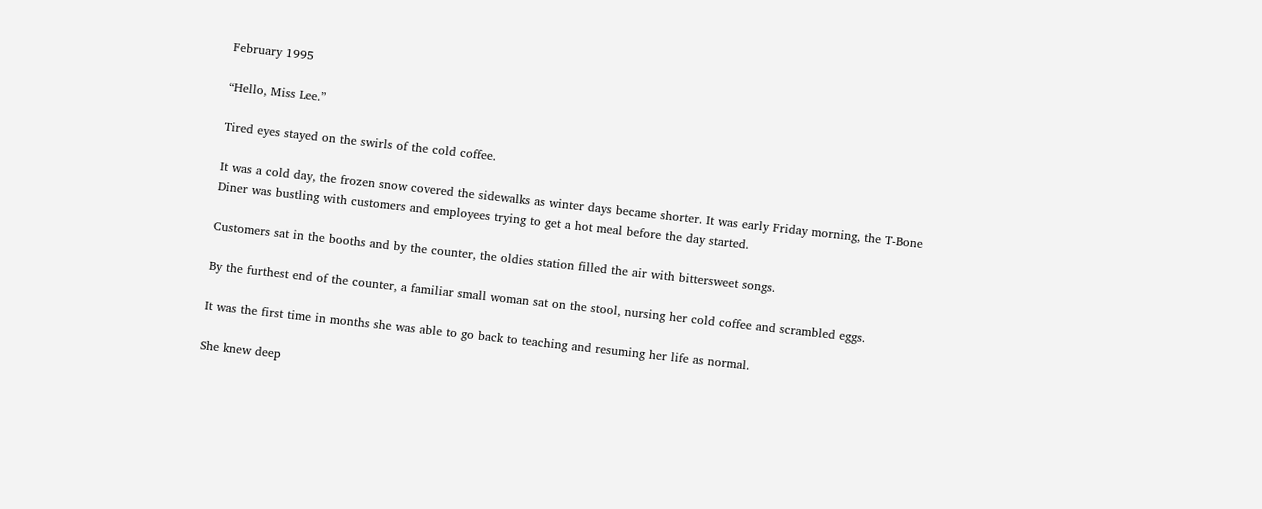February 1995

“Hello, Miss Lee.”

Tired eyes stayed on the swirls of the cold coffee.

It was a cold day, the frozen snow covered the sidewalks as winter days became shorter. It was early Friday morning, the T-Bone Diner was bustling with customers and employees trying to get a hot meal before the day started.

Customers sat in the booths and by the counter, the oldies station filled the air with bittersweet songs.

By the furthest end of the counter, a familiar small woman sat on the stool, nursing her cold coffee and scrambled eggs.

It was the first time in months she was able to go back to teaching and resuming her life as normal.

She knew deep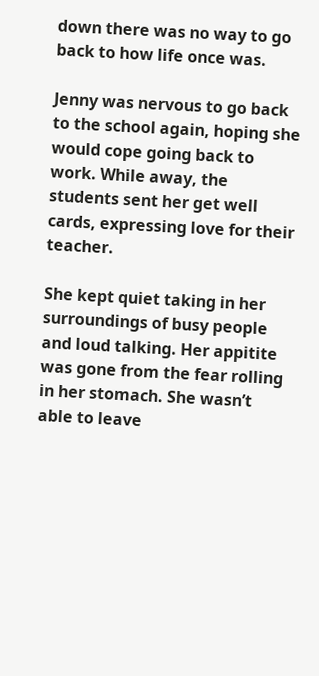down there was no way to go back to how life once was.

Jenny was nervous to go back to the school again, hoping she would cope going back to work. While away, the students sent her get well cards, expressing love for their teacher.

She kept quiet taking in her surroundings of busy people and loud talking. Her appitite was gone from the fear rolling in her stomach. She wasn’t able to leave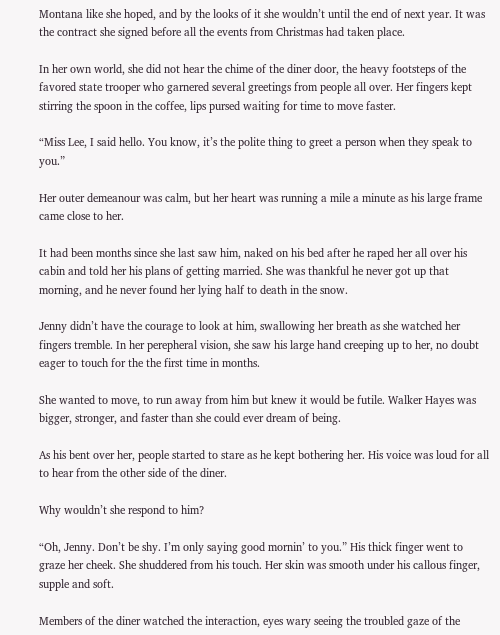Montana like she hoped, and by the looks of it she wouldn’t until the end of next year. It was the contract she signed before all the events from Christmas had taken place.

In her own world, she did not hear the chime of the diner door, the heavy footsteps of the favored state trooper who garnered several greetings from people all over. Her fingers kept stirring the spoon in the coffee, lips pursed waiting for time to move faster.

“Miss Lee, I said hello. You know, it’s the polite thing to greet a person when they speak to you.”

Her outer demeanour was calm, but her heart was running a mile a minute as his large frame came close to her.

It had been months since she last saw him, naked on his bed after he raped her all over his cabin and told her his plans of getting married. She was thankful he never got up that morning, and he never found her lying half to death in the snow.

Jenny didn’t have the courage to look at him, swallowing her breath as she watched her fingers tremble. In her perepheral vision, she saw his large hand creeping up to her, no doubt eager to touch for the the first time in months.

She wanted to move, to run away from him but knew it would be futile. Walker Hayes was bigger, stronger, and faster than she could ever dream of being.

As his bent over her, people started to stare as he kept bothering her. His voice was loud for all to hear from the other side of the diner.

Why wouldn’t she respond to him?

“Oh, Jenny. Don’t be shy. I’m only saying good mornin’ to you.” His thick finger went to graze her cheek. She shuddered from his touch. Her skin was smooth under his callous finger, supple and soft.

Members of the diner watched the interaction, eyes wary seeing the troubled gaze of the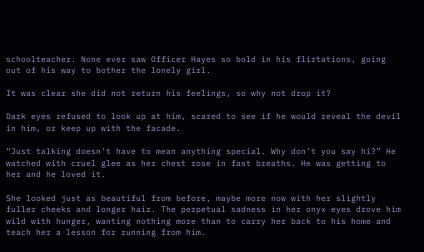schoolteacher. None ever saw Officer Hayes so bold in his flirtations, going out of his way to bother the lonely girl.

It was clear she did not return his feelings, so why not drop it?

Dark eyes refused to look up at him, scared to see if he would reveal the devil in him, or keep up with the facade.

“Just talking doesn’t have to mean anything special. Why don’t you say hi?” He watched with cruel glee as her chest rose in fast breaths. He was getting to her and he loved it.

She looked just as beautiful from before, maybe more now with her slightly fuller cheeks and longer hair. The perpetual sadness in her onyx eyes drove him wild with hunger, wanting nothing more than to carry her back to his home and teach her a lesson for running from him.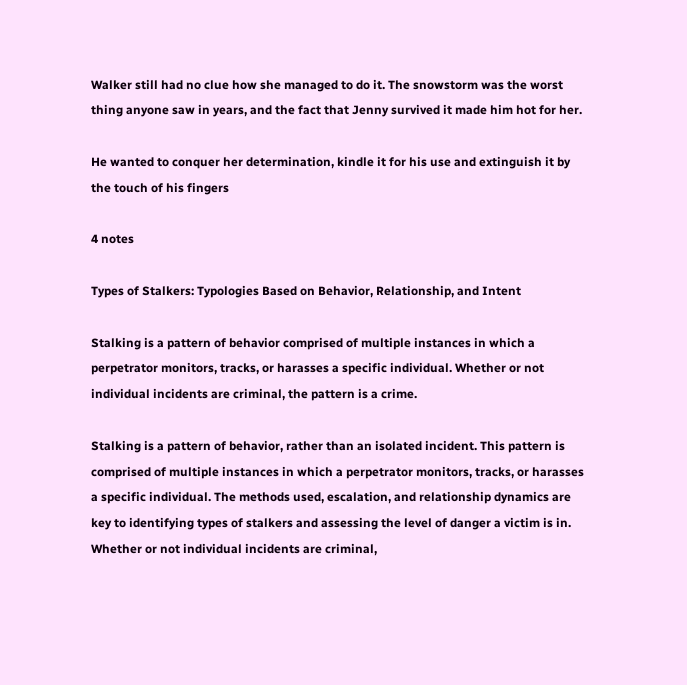Walker still had no clue how she managed to do it. The snowstorm was the worst thing anyone saw in years, and the fact that Jenny survived it made him hot for her.

He wanted to conquer her determination, kindle it for his use and extinguish it by the touch of his fingers

4 notes

Types of Stalkers: Typologies Based on Behavior, Relationship, and Intent

Stalking is a pattern of behavior comprised of multiple instances in which a perpetrator monitors, tracks, or harasses a specific individual. Whether or not individual incidents are criminal, the pattern is a crime.

Stalking is a pattern of behavior, rather than an isolated incident. This pattern is comprised of multiple instances in which a perpetrator monitors, tracks, or harasses a specific individual. The methods used, escalation, and relationship dynamics are key to identifying types of stalkers and assessing the level of danger a victim is in. Whether or not individual incidents are criminal,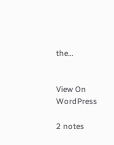the…


View On WordPress

2 notes